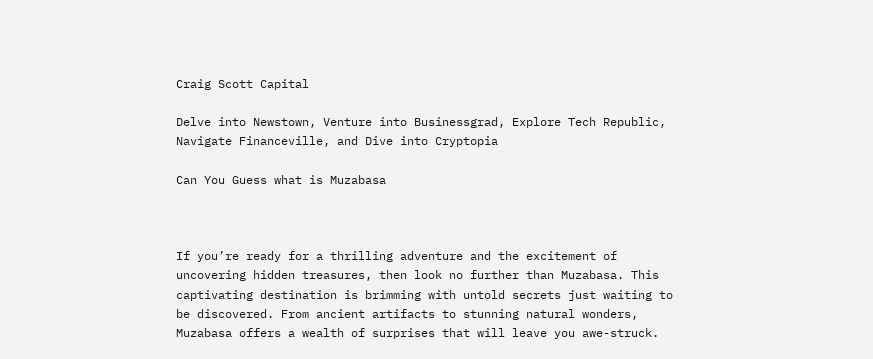Craig Scott Capital

Delve into Newstown, Venture into Businessgrad, Explore Tech Republic, Navigate Financeville, and Dive into Cryptopia

Can You Guess what is Muzabasa



If you’re ready for a thrilling adventure and the excitement of uncovering hidden treasures, then look no further than Muzabasa. This captivating destination is brimming with untold secrets just waiting to be discovered. From ancient artifacts to stunning natural wonders, Muzabasa offers a wealth of surprises that will leave you awe-struck.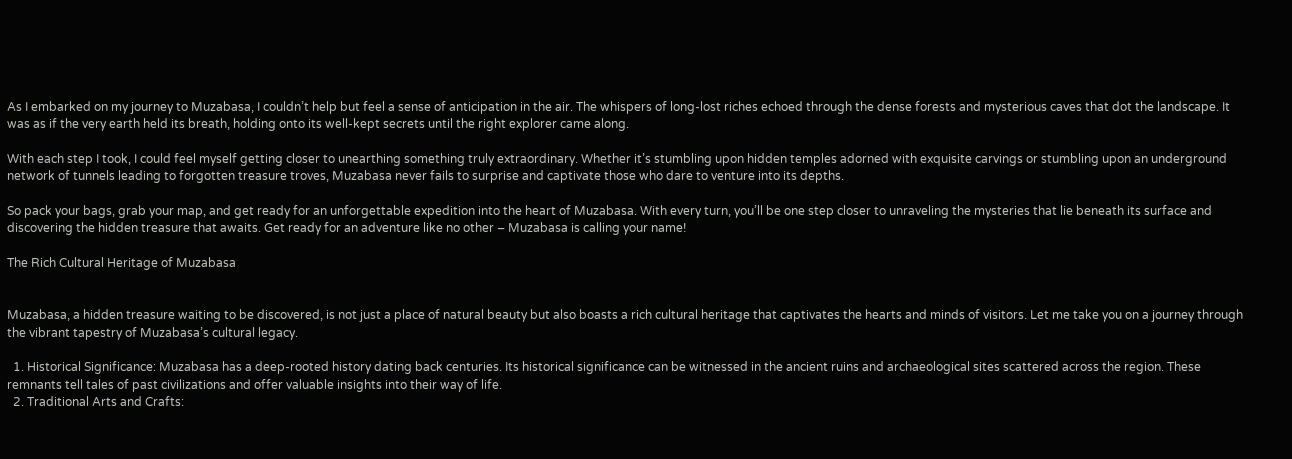As I embarked on my journey to Muzabasa, I couldn’t help but feel a sense of anticipation in the air. The whispers of long-lost riches echoed through the dense forests and mysterious caves that dot the landscape. It was as if the very earth held its breath, holding onto its well-kept secrets until the right explorer came along.

With each step I took, I could feel myself getting closer to unearthing something truly extraordinary. Whether it’s stumbling upon hidden temples adorned with exquisite carvings or stumbling upon an underground network of tunnels leading to forgotten treasure troves, Muzabasa never fails to surprise and captivate those who dare to venture into its depths.

So pack your bags, grab your map, and get ready for an unforgettable expedition into the heart of Muzabasa. With every turn, you’ll be one step closer to unraveling the mysteries that lie beneath its surface and discovering the hidden treasure that awaits. Get ready for an adventure like no other – Muzabasa is calling your name!

The Rich Cultural Heritage of Muzabasa


Muzabasa, a hidden treasure waiting to be discovered, is not just a place of natural beauty but also boasts a rich cultural heritage that captivates the hearts and minds of visitors. Let me take you on a journey through the vibrant tapestry of Muzabasa’s cultural legacy.

  1. Historical Significance: Muzabasa has a deep-rooted history dating back centuries. Its historical significance can be witnessed in the ancient ruins and archaeological sites scattered across the region. These remnants tell tales of past civilizations and offer valuable insights into their way of life.
  2. Traditional Arts and Crafts: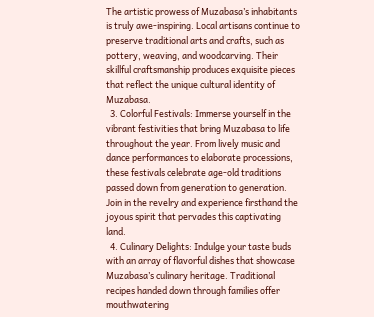The artistic prowess of Muzabasa’s inhabitants is truly awe-inspiring. Local artisans continue to preserve traditional arts and crafts, such as pottery, weaving, and woodcarving. Their skillful craftsmanship produces exquisite pieces that reflect the unique cultural identity of Muzabasa.
  3. Colorful Festivals: Immerse yourself in the vibrant festivities that bring Muzabasa to life throughout the year. From lively music and dance performances to elaborate processions, these festivals celebrate age-old traditions passed down from generation to generation. Join in the revelry and experience firsthand the joyous spirit that pervades this captivating land.
  4. Culinary Delights: Indulge your taste buds with an array of flavorful dishes that showcase Muzabasa’s culinary heritage. Traditional recipes handed down through families offer mouthwatering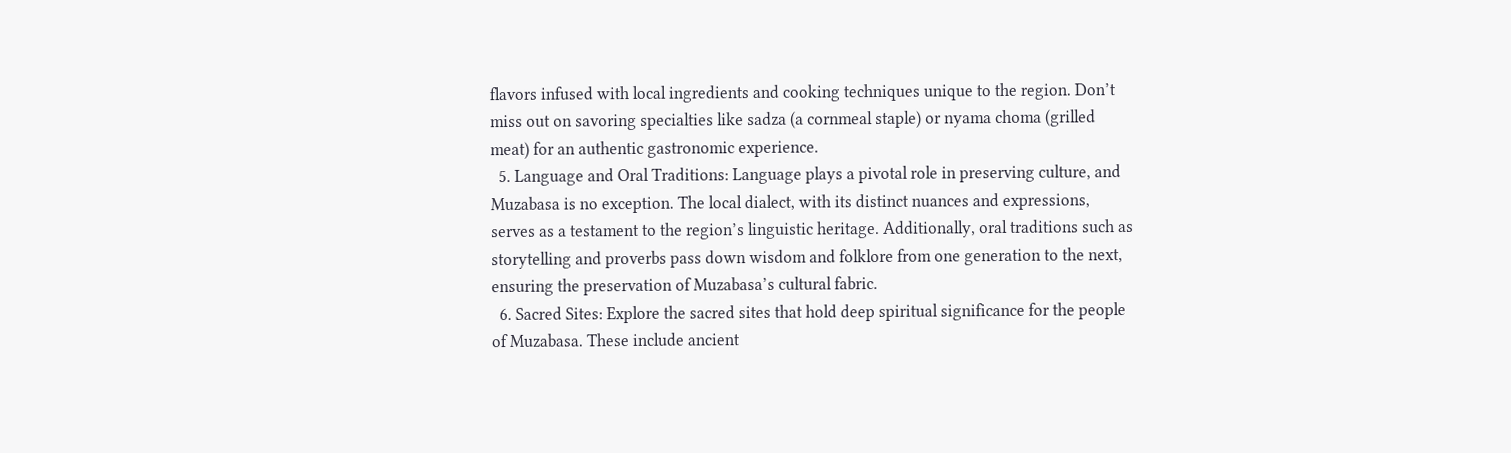flavors infused with local ingredients and cooking techniques unique to the region. Don’t miss out on savoring specialties like sadza (a cornmeal staple) or nyama choma (grilled meat) for an authentic gastronomic experience.
  5. Language and Oral Traditions: Language plays a pivotal role in preserving culture, and Muzabasa is no exception. The local dialect, with its distinct nuances and expressions, serves as a testament to the region’s linguistic heritage. Additionally, oral traditions such as storytelling and proverbs pass down wisdom and folklore from one generation to the next, ensuring the preservation of Muzabasa’s cultural fabric.
  6. Sacred Sites: Explore the sacred sites that hold deep spiritual significance for the people of Muzabasa. These include ancient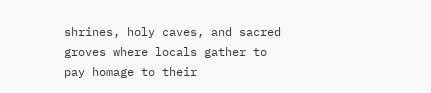shrines, holy caves, and sacred groves where locals gather to pay homage to their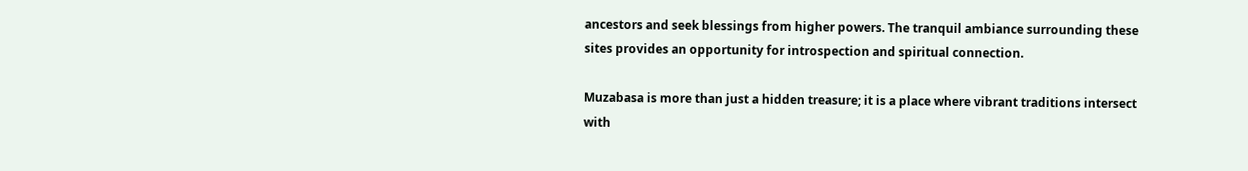ancestors and seek blessings from higher powers. The tranquil ambiance surrounding these sites provides an opportunity for introspection and spiritual connection.

Muzabasa is more than just a hidden treasure; it is a place where vibrant traditions intersect with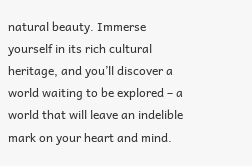natural beauty. Immerse yourself in its rich cultural heritage, and you’ll discover a world waiting to be explored – a world that will leave an indelible mark on your heart and mind.